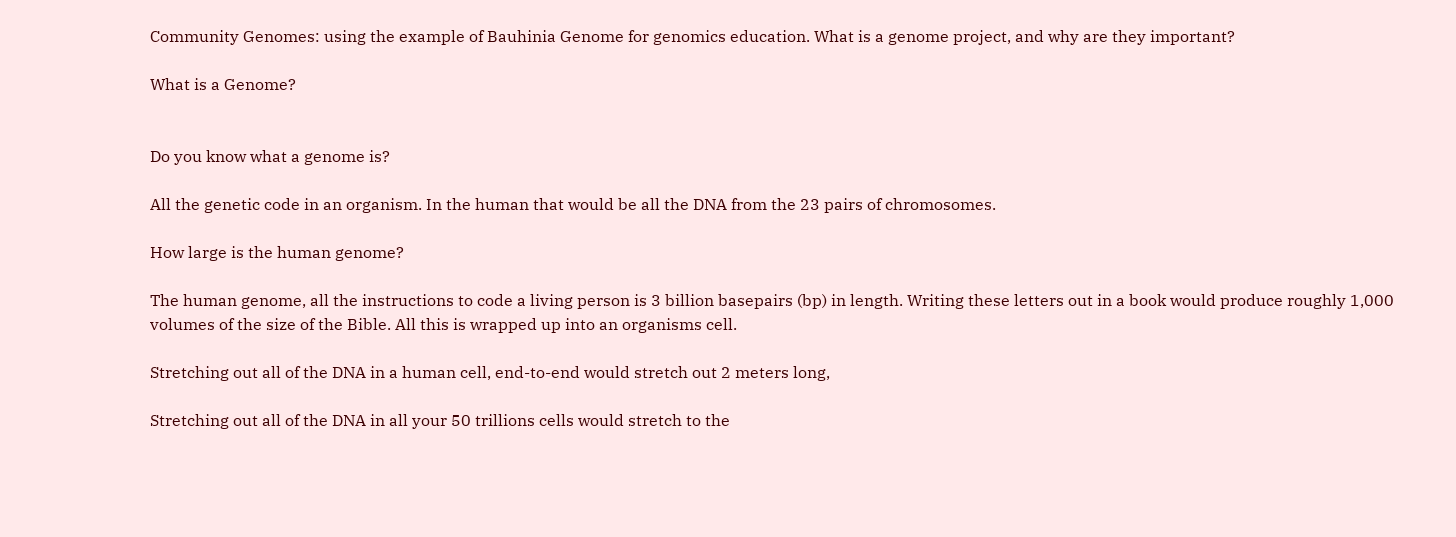Community Genomes: using the example of Bauhinia Genome for genomics education. What is a genome project, and why are they important?

What is a Genome?


Do you know what a genome is?

All the genetic code in an organism. In the human that would be all the DNA from the 23 pairs of chromosomes.

How large is the human genome?

The human genome, all the instructions to code a living person is 3 billion basepairs (bp) in length. Writing these letters out in a book would produce roughly 1,000 volumes of the size of the Bible. All this is wrapped up into an organisms cell.

Stretching out all of the DNA in a human cell, end-to-end would stretch out 2 meters long,

Stretching out all of the DNA in all your 50 trillions cells would stretch to the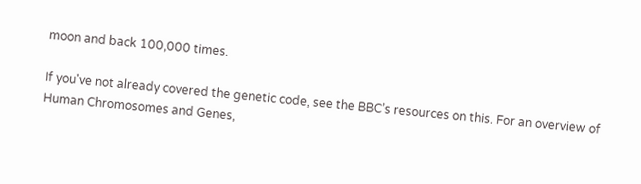moon and back 100,000 times.

If you've not already covered the genetic code, see the BBC’s resources on this. For an overview of Human Chromosomes and Genes,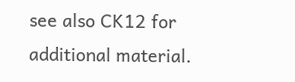see also CK12 for additional material.